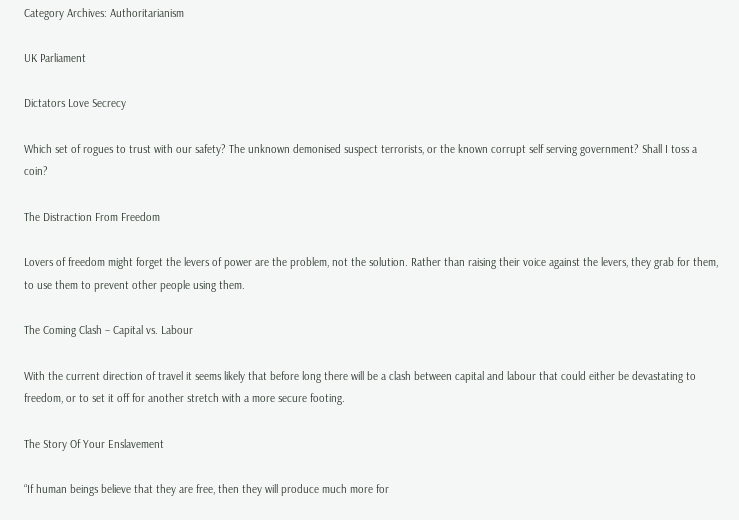Category Archives: Authoritarianism

UK Parliament

Dictators Love Secrecy

Which set of rogues to trust with our safety? The unknown demonised suspect terrorists, or the known corrupt self serving government? Shall I toss a coin?

The Distraction From Freedom

Lovers of freedom might forget the levers of power are the problem, not the solution. Rather than raising their voice against the levers, they grab for them, to use them to prevent other people using them.

The Coming Clash – Capital vs. Labour

With the current direction of travel it seems likely that before long there will be a clash between capital and labour that could either be devastating to freedom, or to set it off for another stretch with a more secure footing.

The Story Of Your Enslavement

“If human beings believe that they are free, then they will produce much more for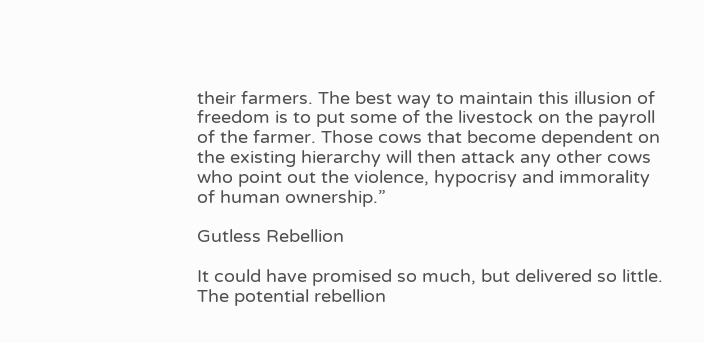their farmers. The best way to maintain this illusion of freedom is to put some of the livestock on the payroll of the farmer. Those cows that become dependent on the existing hierarchy will then attack any other cows who point out the violence, hypocrisy and immorality of human ownership.”

Gutless Rebellion

It could have promised so much, but delivered so little. The potential rebellion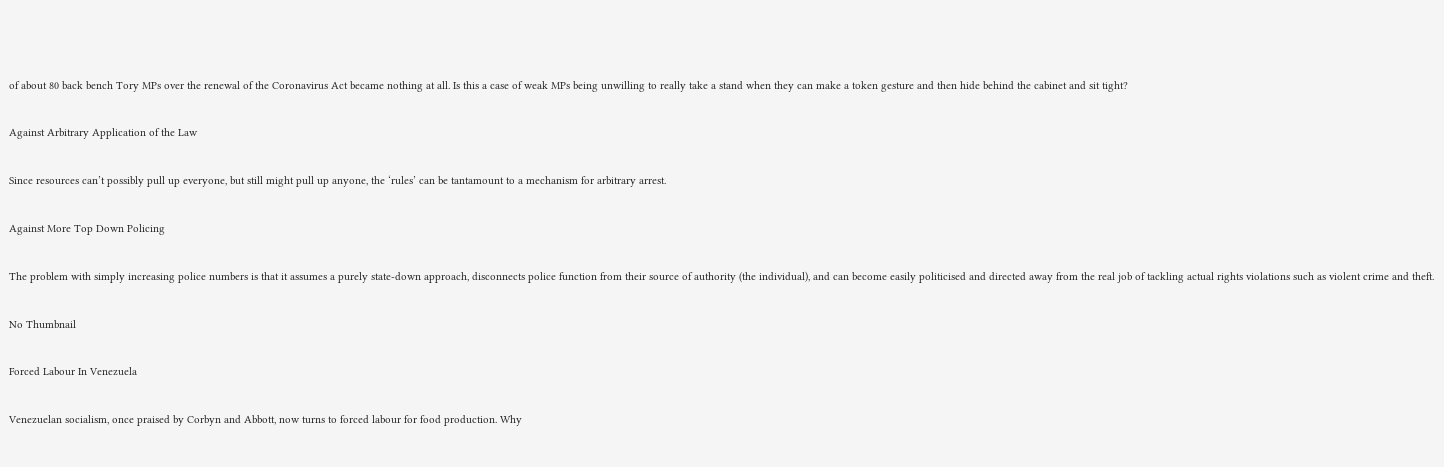of about 80 back bench Tory MPs over the renewal of the Coronavirus Act became nothing at all. Is this a case of weak MPs being unwilling to really take a stand when they can make a token gesture and then hide behind the cabinet and sit tight?

Against Arbitrary Application of the Law

Since resources can’t possibly pull up everyone, but still might pull up anyone, the ‘rules’ can be tantamount to a mechanism for arbitrary arrest.

Against More Top Down Policing

The problem with simply increasing police numbers is that it assumes a purely state-down approach, disconnects police function from their source of authority (the individual), and can become easily politicised and directed away from the real job of tackling actual rights violations such as violent crime and theft.

No Thumbnail

Forced Labour In Venezuela

Venezuelan socialism, once praised by Corbyn and Abbott, now turns to forced labour for food production. Why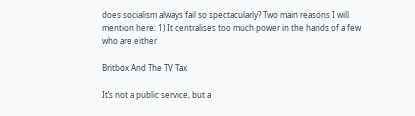does socialism always fail so spectacularly? Two main reasons I will mention here: 1) It centralises too much power in the hands of a few who are either

Britbox And The TV Tax

It’s not a public service, but a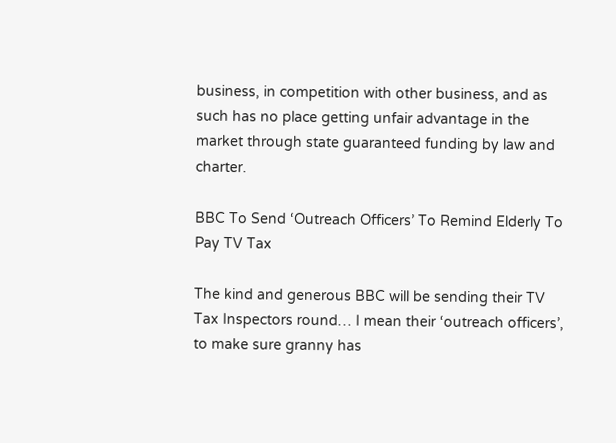business, in competition with other business, and as such has no place getting unfair advantage in the market through state guaranteed funding by law and charter.

BBC To Send ‘Outreach Officers’ To Remind Elderly To Pay TV Tax

The kind and generous BBC will be sending their TV Tax Inspectors round… I mean their ‘outreach officers’, to make sure granny has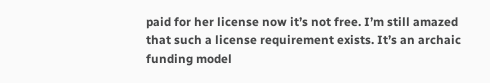paid for her license now it’s not free. I’m still amazed that such a license requirement exists. It’s an archaic funding model